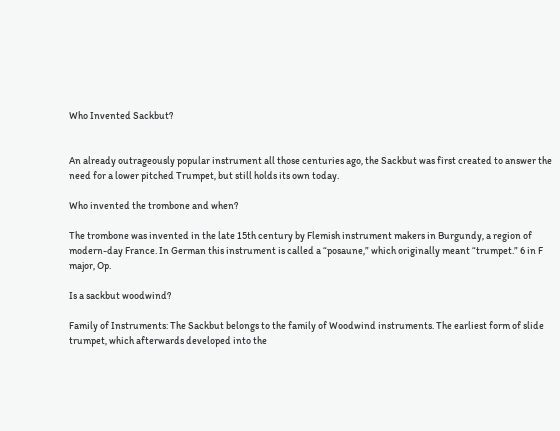Who Invented Sackbut?


An already outrageously popular instrument all those centuries ago, the Sackbut was first created to answer the need for a lower pitched Trumpet, but still holds its own today.

Who invented the trombone and when?

The trombone was invented in the late 15th century by Flemish instrument makers in Burgundy, a region of modern-day France. In German this instrument is called a “posaune,” which originally meant “trumpet.” 6 in F major, Op.

Is a sackbut woodwind?

Family of Instruments: The Sackbut belongs to the family of Woodwind instruments. The earliest form of slide trumpet, which afterwards developed into the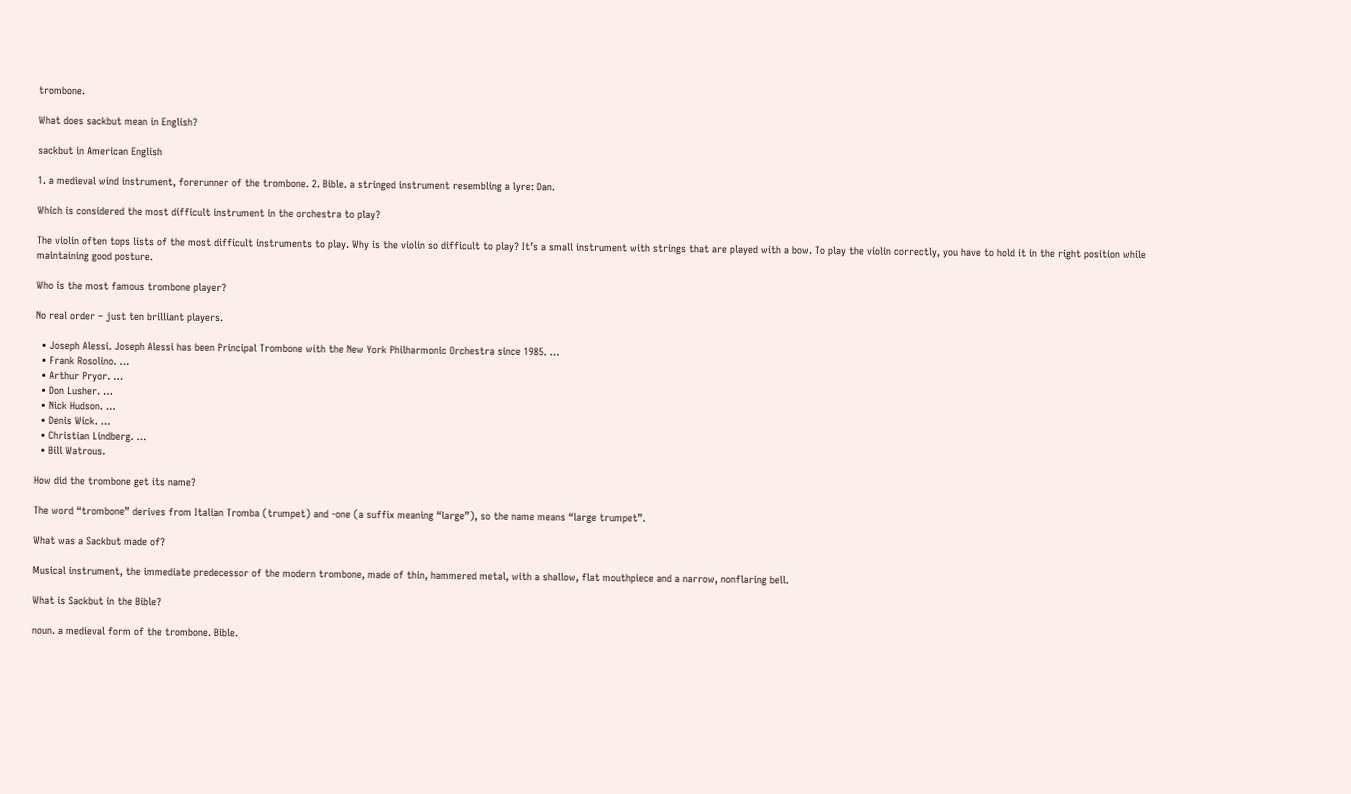trombone.

What does sackbut mean in English?

sackbut in American English

1. a medieval wind instrument, forerunner of the trombone. 2. Bible. a stringed instrument resembling a lyre: Dan.

Which is considered the most difficult instrument in the orchestra to play?

The violin often tops lists of the most difficult instruments to play. Why is the violin so difficult to play? It’s a small instrument with strings that are played with a bow. To play the violin correctly, you have to hold it in the right position while maintaining good posture.

Who is the most famous trombone player?

No real order – just ten brilliant players.

  • Joseph Alessi. Joseph Alessi has been Principal Trombone with the New York Philharmonic Orchestra since 1985. …
  • Frank Rosolino. …
  • Arthur Pryor. …
  • Don Lusher. …
  • Nick Hudson. …
  • Denis Wick. …
  • Christian Lindberg. …
  • Bill Watrous.

How did the trombone get its name?

The word “trombone” derives from Italian Tromba (trumpet) and -one (a suffix meaning “large”), so the name means “large trumpet”.

What was a Sackbut made of?

Musical instrument, the immediate predecessor of the modern trombone, made of thin, hammered metal, with a shallow, flat mouthpiece and a narrow, nonflaring bell.

What is Sackbut in the Bible?

noun. a medieval form of the trombone. Bible.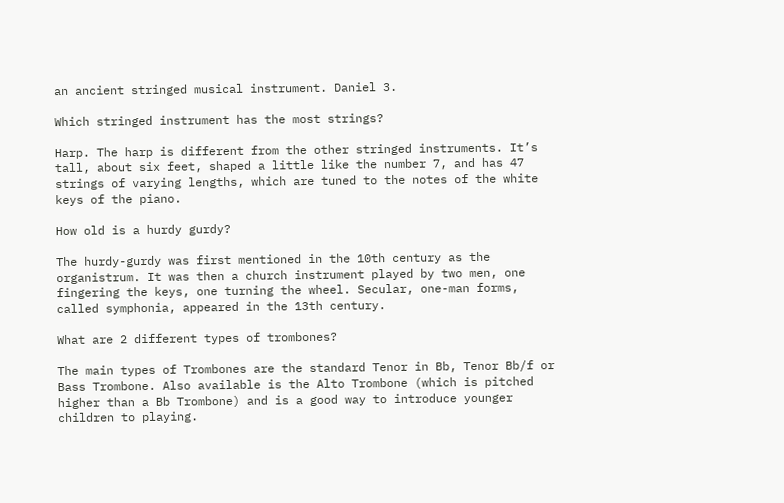an ancient stringed musical instrument. Daniel 3.

Which stringed instrument has the most strings?

Harp. The harp is different from the other stringed instruments. It’s tall, about six feet, shaped a little like the number 7, and has 47 strings of varying lengths, which are tuned to the notes of the white keys of the piano.

How old is a hurdy gurdy?

The hurdy-gurdy was first mentioned in the 10th century as the organistrum. It was then a church instrument played by two men, one fingering the keys, one turning the wheel. Secular, one-man forms, called symphonia, appeared in the 13th century.

What are 2 different types of trombones?

The main types of Trombones are the standard Tenor in Bb, Tenor Bb/f or Bass Trombone. Also available is the Alto Trombone (which is pitched higher than a Bb Trombone) and is a good way to introduce younger children to playing.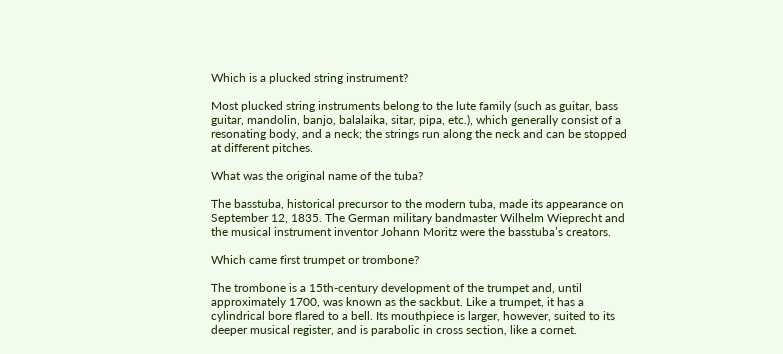Which is a plucked string instrument?

Most plucked string instruments belong to the lute family (such as guitar, bass guitar, mandolin, banjo, balalaika, sitar, pipa, etc.), which generally consist of a resonating body, and a neck; the strings run along the neck and can be stopped at different pitches.

What was the original name of the tuba?

The basstuba, historical precursor to the modern tuba, made its appearance on September 12, 1835. The German military bandmaster Wilhelm Wieprecht and the musical instrument inventor Johann Moritz were the basstuba’s creators.

Which came first trumpet or trombone?

The trombone is a 15th-century development of the trumpet and, until approximately 1700, was known as the sackbut. Like a trumpet, it has a cylindrical bore flared to a bell. Its mouthpiece is larger, however, suited to its deeper musical register, and is parabolic in cross section, like a cornet.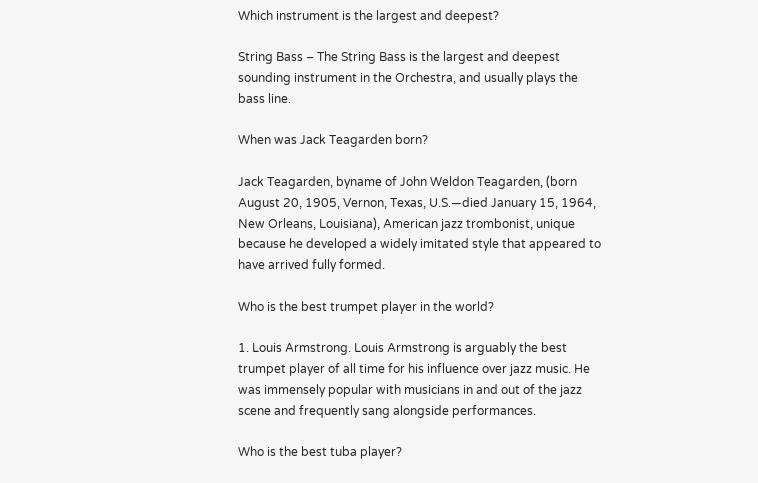Which instrument is the largest and deepest?

String Bass – The String Bass is the largest and deepest sounding instrument in the Orchestra, and usually plays the bass line.

When was Jack Teagarden born?

Jack Teagarden, byname of John Weldon Teagarden, (born August 20, 1905, Vernon, Texas, U.S.—died January 15, 1964, New Orleans, Louisiana), American jazz trombonist, unique because he developed a widely imitated style that appeared to have arrived fully formed.

Who is the best trumpet player in the world?

1. Louis Armstrong. Louis Armstrong is arguably the best trumpet player of all time for his influence over jazz music. He was immensely popular with musicians in and out of the jazz scene and frequently sang alongside performances.

Who is the best tuba player?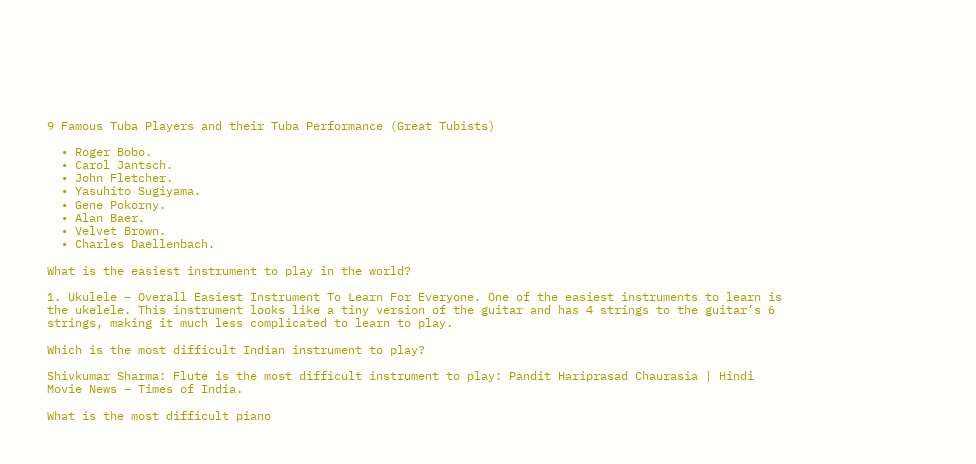9 Famous Tuba Players and their Tuba Performance (Great Tubists)

  • Roger Bobo.
  • Carol Jantsch.
  • John Fletcher.
  • Yasuhito Sugiyama.
  • Gene Pokorny.
  • Alan Baer.
  • Velvet Brown.
  • Charles Daellenbach.

What is the easiest instrument to play in the world?

1. Ukulele – Overall Easiest Instrument To Learn For Everyone. One of the easiest instruments to learn is the ukelele. This instrument looks like a tiny version of the guitar and has 4 strings to the guitar’s 6 strings, making it much less complicated to learn to play.

Which is the most difficult Indian instrument to play?

Shivkumar Sharma: Flute is the most difficult instrument to play: Pandit Hariprasad Chaurasia | Hindi Movie News – Times of India.

What is the most difficult piano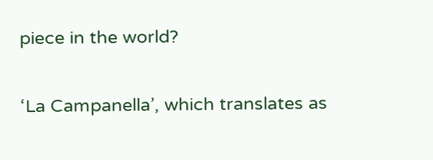piece in the world?

‘La Campanella’, which translates as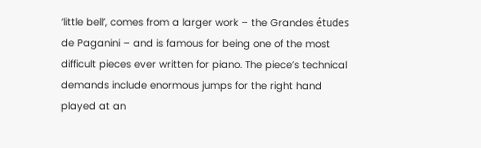‘little bell’, comes from a larger work – the Grandes études de Paganini – and is famous for being one of the most difficult pieces ever written for piano. The piece’s technical demands include enormous jumps for the right hand played at an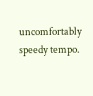uncomfortably speedy tempo.